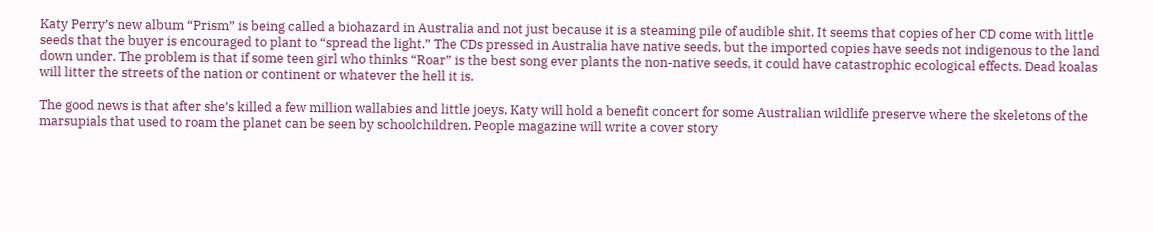Katy Perry’s new album “Prism” is being called a biohazard in Australia and not just because it is a steaming pile of audible shit. It seems that copies of her CD come with little seeds that the buyer is encouraged to plant to “spread the light.” The CDs pressed in Australia have native seeds, but the imported copies have seeds not indigenous to the land down under. The problem is that if some teen girl who thinks “Roar” is the best song ever plants the non-native seeds, it could have catastrophic ecological effects. Dead koalas will litter the streets of the nation or continent or whatever the hell it is.

The good news is that after she’s killed a few million wallabies and little joeys, Katy will hold a benefit concert for some Australian wildlife preserve where the skeletons of the marsupials that used to roam the planet can be seen by schoolchildren. People magazine will write a cover story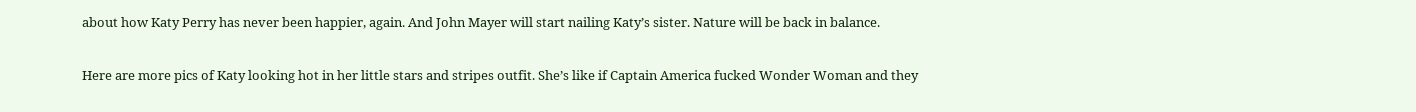about how Katy Perry has never been happier, again. And John Mayer will start nailing Katy’s sister. Nature will be back in balance.

Here are more pics of Katy looking hot in her little stars and stripes outfit. She’s like if Captain America fucked Wonder Woman and they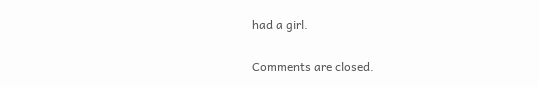had a girl.

Comments are closed.